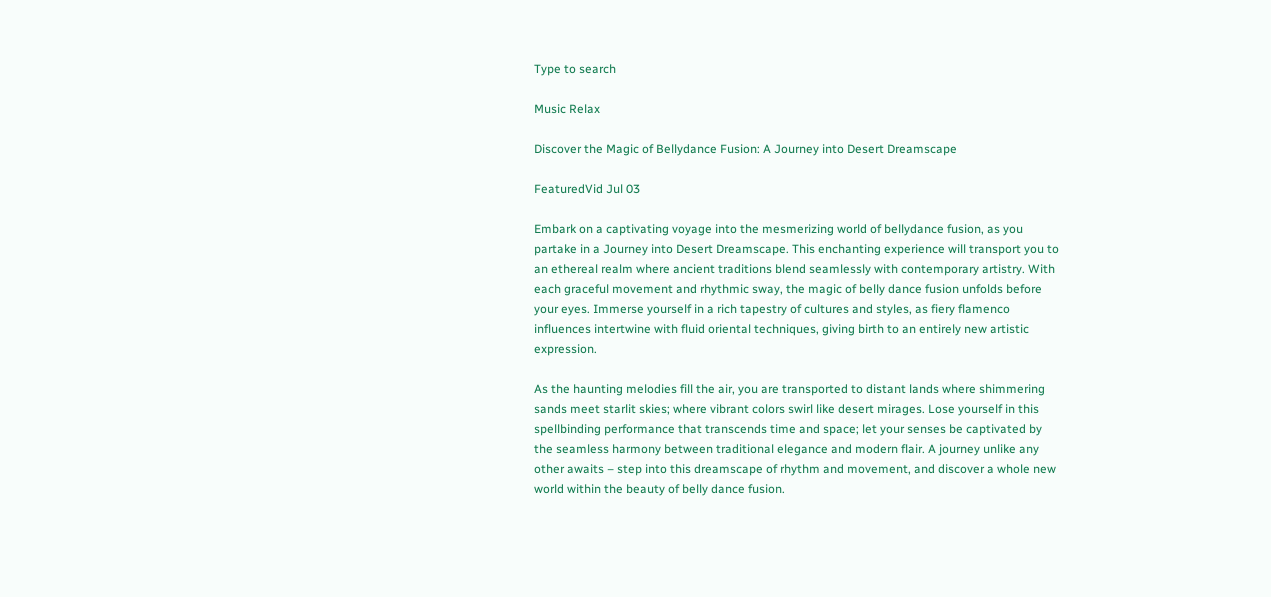Type to search

Music Relax

Discover the Magic of Bellydance Fusion: A Journey into Desert Dreamscape

FeaturedVid Jul 03

Embark on a captivating voyage into the mesmerizing world of bellydance fusion, as you partake in a Journey into Desert Dreamscape. This enchanting experience will transport you to an ethereal realm where ancient traditions blend seamlessly with contemporary artistry. With each graceful movement and rhythmic sway, the magic of belly dance fusion unfolds before your eyes. Immerse yourself in a rich tapestry of cultures and styles, as fiery flamenco influences intertwine with fluid oriental techniques, giving birth to an entirely new artistic expression.

As the haunting melodies fill the air, you are transported to distant lands where shimmering sands meet starlit skies; where vibrant colors swirl like desert mirages. Lose yourself in this spellbinding performance that transcends time and space; let your senses be captivated by the seamless harmony between traditional elegance and modern flair. A journey unlike any other awaits – step into this dreamscape of rhythm and movement, and discover a whole new world within the beauty of belly dance fusion.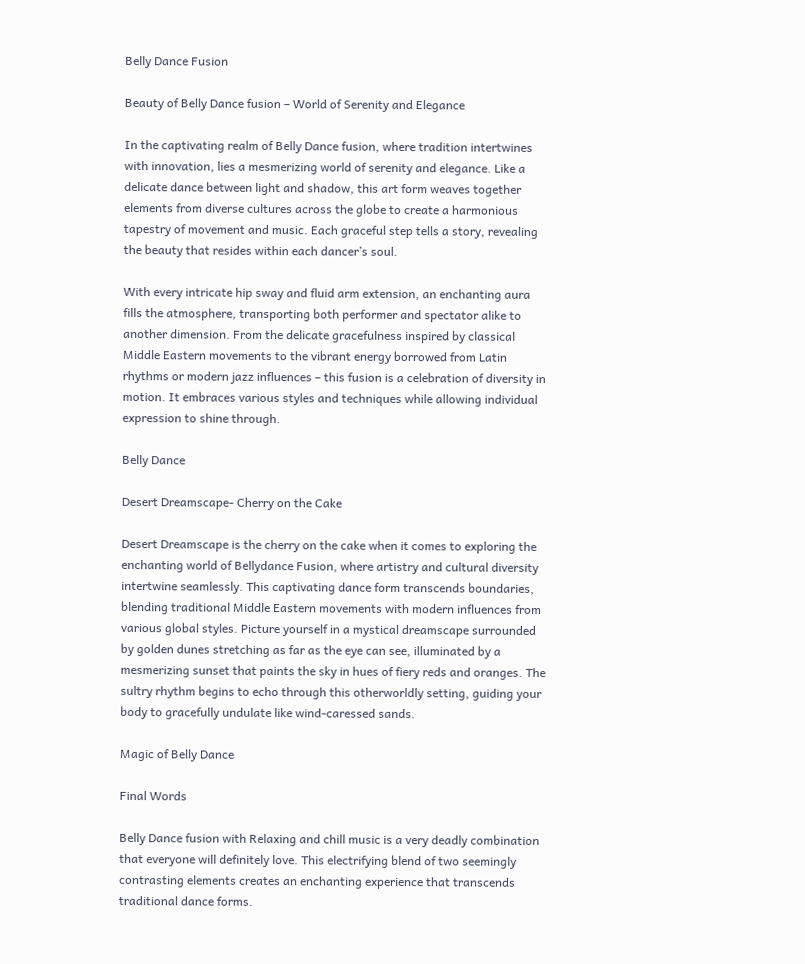Belly Dance Fusion

Beauty of Belly Dance fusion – World of Serenity and Elegance

In the captivating realm of Belly Dance fusion, where tradition intertwines with innovation, lies a mesmerizing world of serenity and elegance. Like a delicate dance between light and shadow, this art form weaves together elements from diverse cultures across the globe to create a harmonious tapestry of movement and music. Each graceful step tells a story, revealing the beauty that resides within each dancer’s soul.

With every intricate hip sway and fluid arm extension, an enchanting aura fills the atmosphere, transporting both performer and spectator alike to another dimension. From the delicate gracefulness inspired by classical Middle Eastern movements to the vibrant energy borrowed from Latin rhythms or modern jazz influences – this fusion is a celebration of diversity in motion. It embraces various styles and techniques while allowing individual expression to shine through.

Belly Dance

Desert Dreamscape- Cherry on the Cake

Desert Dreamscape is the cherry on the cake when it comes to exploring the enchanting world of Bellydance Fusion, where artistry and cultural diversity intertwine seamlessly. This captivating dance form transcends boundaries, blending traditional Middle Eastern movements with modern influences from various global styles. Picture yourself in a mystical dreamscape surrounded by golden dunes stretching as far as the eye can see, illuminated by a mesmerizing sunset that paints the sky in hues of fiery reds and oranges. The sultry rhythm begins to echo through this otherworldly setting, guiding your body to gracefully undulate like wind-caressed sands.

Magic of Belly Dance

Final Words

Belly Dance fusion with Relaxing and chill music is a very deadly combination that everyone will definitely love. This electrifying blend of two seemingly contrasting elements creates an enchanting experience that transcends traditional dance forms.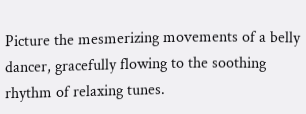Picture the mesmerizing movements of a belly dancer, gracefully flowing to the soothing rhythm of relaxing tunes.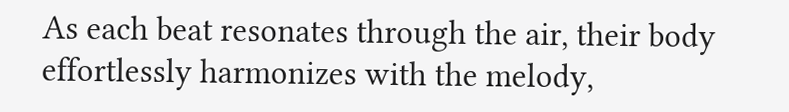As each beat resonates through the air, their body effortlessly harmonizes with the melody,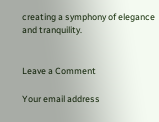creating a symphony of elegance and tranquility.


Leave a Comment

Your email address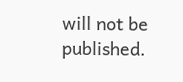will not be published.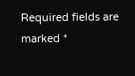Required fields are marked *